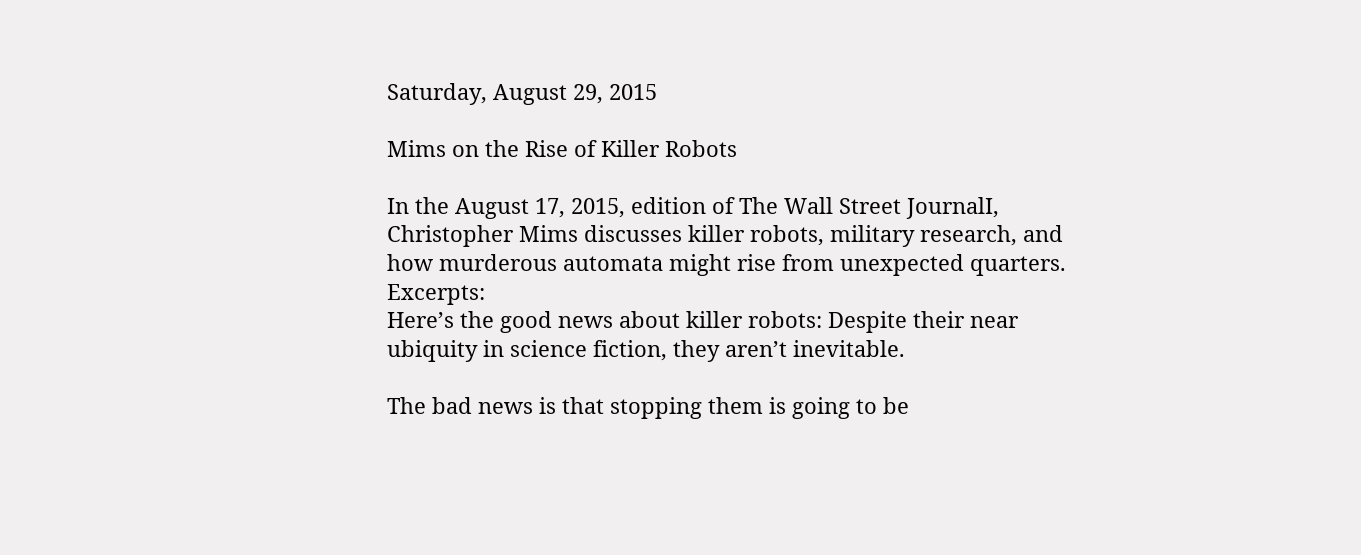Saturday, August 29, 2015

Mims on the Rise of Killer Robots

In the August 17, 2015, edition of The Wall Street JournalI, Christopher Mims discusses killer robots, military research, and how murderous automata might rise from unexpected quarters. Excerpts:
Here’s the good news about killer robots: Despite their near ubiquity in science fiction, they aren’t inevitable.

The bad news is that stopping them is going to be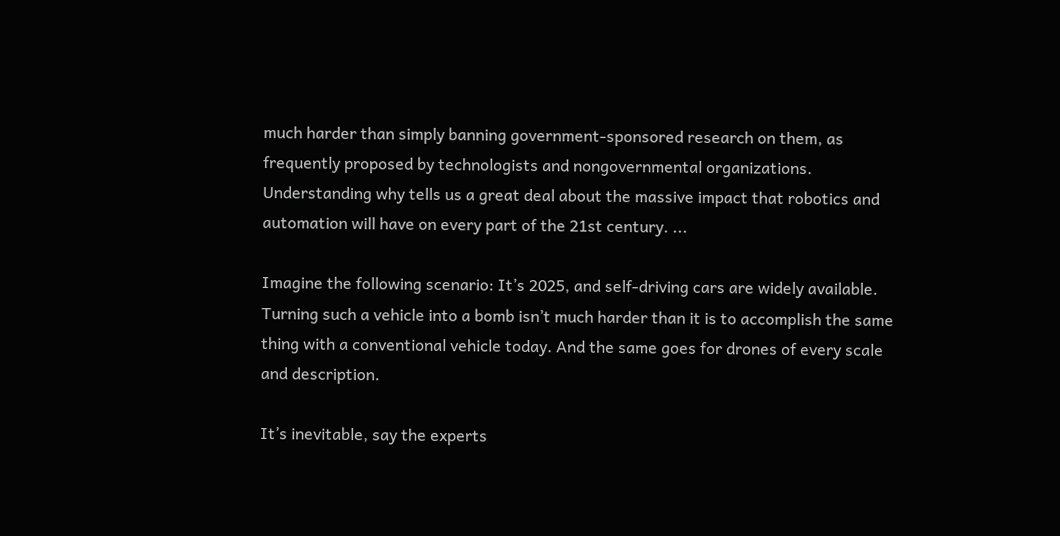much harder than simply banning government-sponsored research on them, as frequently proposed by technologists and nongovernmental organizations. Understanding why tells us a great deal about the massive impact that robotics and automation will have on every part of the 21st century. ...

Imagine the following scenario: It’s 2025, and self-driving cars are widely available. Turning such a vehicle into a bomb isn’t much harder than it is to accomplish the same thing with a conventional vehicle today. And the same goes for drones of every scale and description.

It’s inevitable, say the experts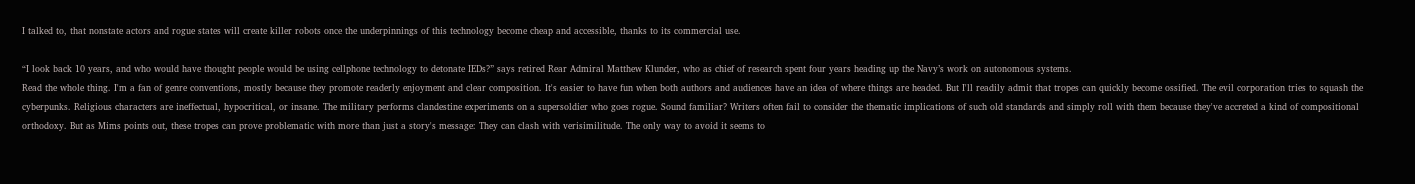I talked to, that nonstate actors and rogue states will create killer robots once the underpinnings of this technology become cheap and accessible, thanks to its commercial use.

“I look back 10 years, and who would have thought people would be using cellphone technology to detonate IEDs?” says retired Rear Admiral Matthew Klunder, who as chief of research spent four years heading up the Navy’s work on autonomous systems.
Read the whole thing. I'm a fan of genre conventions, mostly because they promote readerly enjoyment and clear composition. It's easier to have fun when both authors and audiences have an idea of where things are headed. But I'll readily admit that tropes can quickly become ossified. The evil corporation tries to squash the cyberpunks. Religious characters are ineffectual, hypocritical, or insane. The military performs clandestine experiments on a supersoldier who goes rogue. Sound familiar? Writers often fail to consider the thematic implications of such old standards and simply roll with them because they've accreted a kind of compositional orthodoxy. But as Mims points out, these tropes can prove problematic with more than just a story's message: They can clash with verisimilitude. The only way to avoid it seems to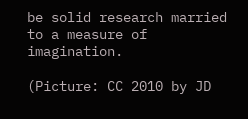be solid research married to a measure of imagination.

(Picture: CC 2010 by JD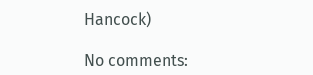Hancock)

No comments: